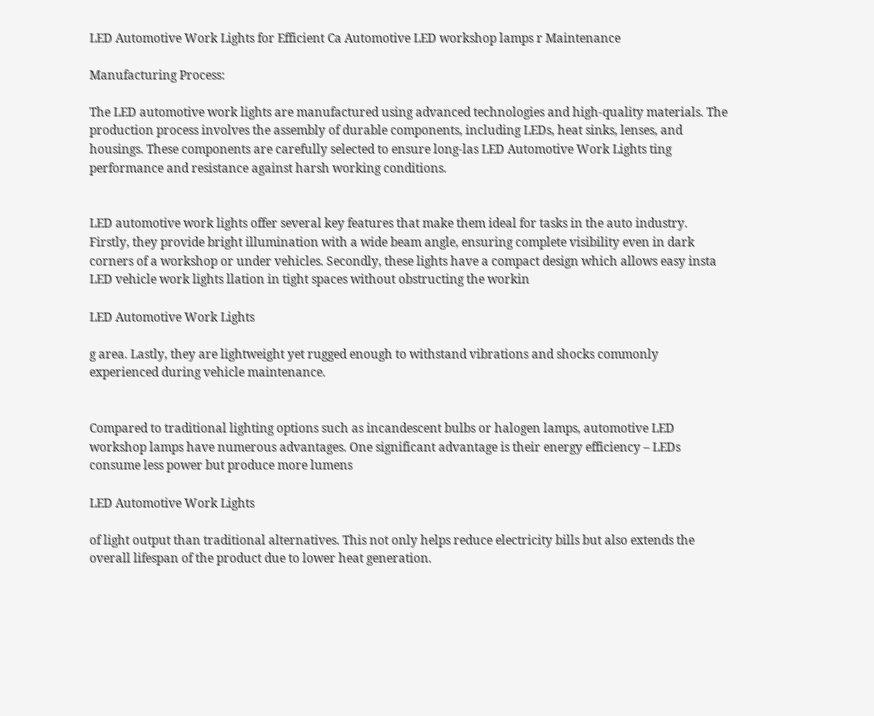LED Automotive Work Lights for Efficient Ca Automotive LED workshop lamps r Maintenance

Manufacturing Process:

The LED automotive work lights are manufactured using advanced technologies and high-quality materials. The production process involves the assembly of durable components, including LEDs, heat sinks, lenses, and housings. These components are carefully selected to ensure long-las LED Automotive Work Lights ting performance and resistance against harsh working conditions.


LED automotive work lights offer several key features that make them ideal for tasks in the auto industry. Firstly, they provide bright illumination with a wide beam angle, ensuring complete visibility even in dark corners of a workshop or under vehicles. Secondly, these lights have a compact design which allows easy insta LED vehicle work lights llation in tight spaces without obstructing the workin

LED Automotive Work Lights

g area. Lastly, they are lightweight yet rugged enough to withstand vibrations and shocks commonly experienced during vehicle maintenance.


Compared to traditional lighting options such as incandescent bulbs or halogen lamps, automotive LED workshop lamps have numerous advantages. One significant advantage is their energy efficiency – LEDs consume less power but produce more lumens

LED Automotive Work Lights

of light output than traditional alternatives. This not only helps reduce electricity bills but also extends the overall lifespan of the product due to lower heat generation.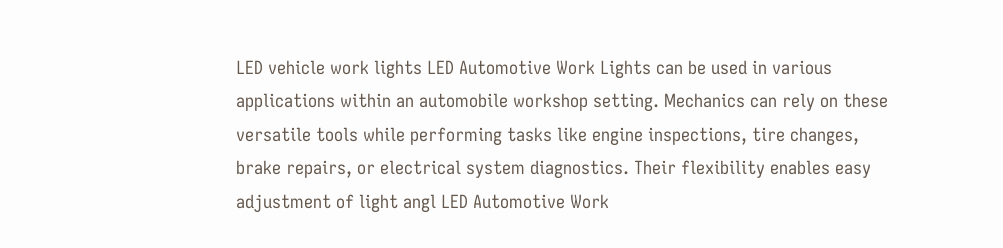LED vehicle work lights LED Automotive Work Lights can be used in various applications within an automobile workshop setting. Mechanics can rely on these versatile tools while performing tasks like engine inspections, tire changes, brake repairs, or electrical system diagnostics. Their flexibility enables easy adjustment of light angl LED Automotive Work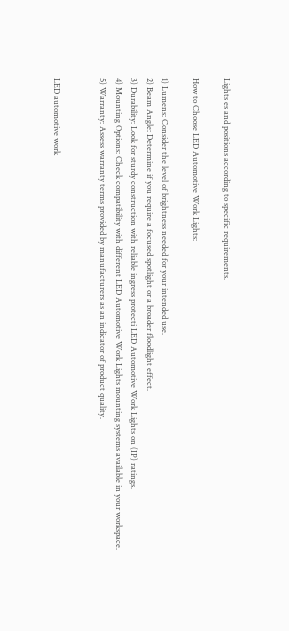Lights es and positions according to specific requirements.

How to Choose LED Automotive Work Lights:

1) Lumens: Consider the level of brightness needed for your intended use.
2) Beam Angle: Determine if you require a focused spotlight or a broader floodlight effect.
3) Durability: Look for sturdy construction with reliable ingress protecti LED Automotive Work Lights on (IP) ratings.
4) Mounting Options: Check compatibility with different LED Automotive Work Lights mounting systems available in your workspace.
5) Warranty: Assess warranty terms provided by manufacturers as an indicator of product quality.


LED automotive work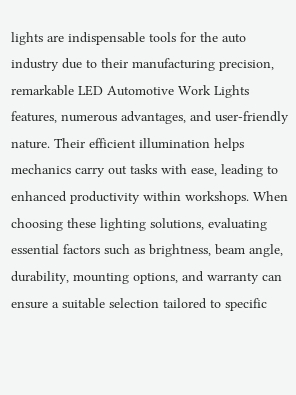lights are indispensable tools for the auto industry due to their manufacturing precision, remarkable LED Automotive Work Lights features, numerous advantages, and user-friendly nature. Their efficient illumination helps mechanics carry out tasks with ease, leading to enhanced productivity within workshops. When choosing these lighting solutions, evaluating essential factors such as brightness, beam angle, durability, mounting options, and warranty can ensure a suitable selection tailored to specific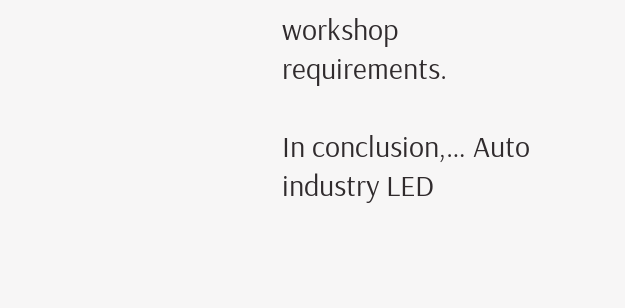workshop requirements.

In conclusion,… Auto industry LED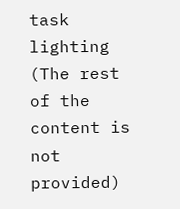task lighting (The rest of the content is not provided)